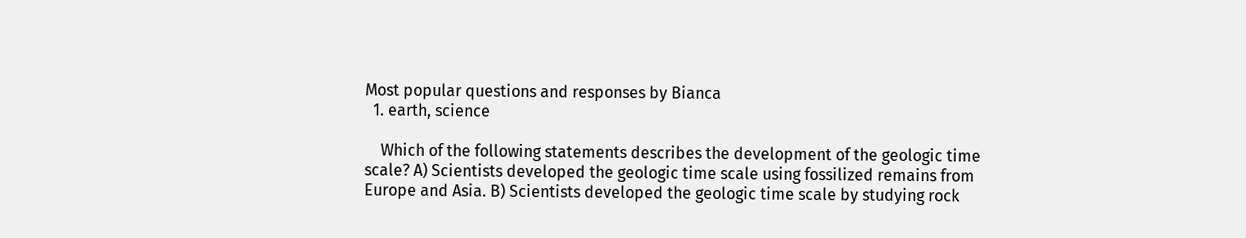Most popular questions and responses by Bianca
  1. earth, science

    Which of the following statements describes the development of the geologic time scale? A) Scientists developed the geologic time scale using fossilized remains from Europe and Asia. B) Scientists developed the geologic time scale by studying rock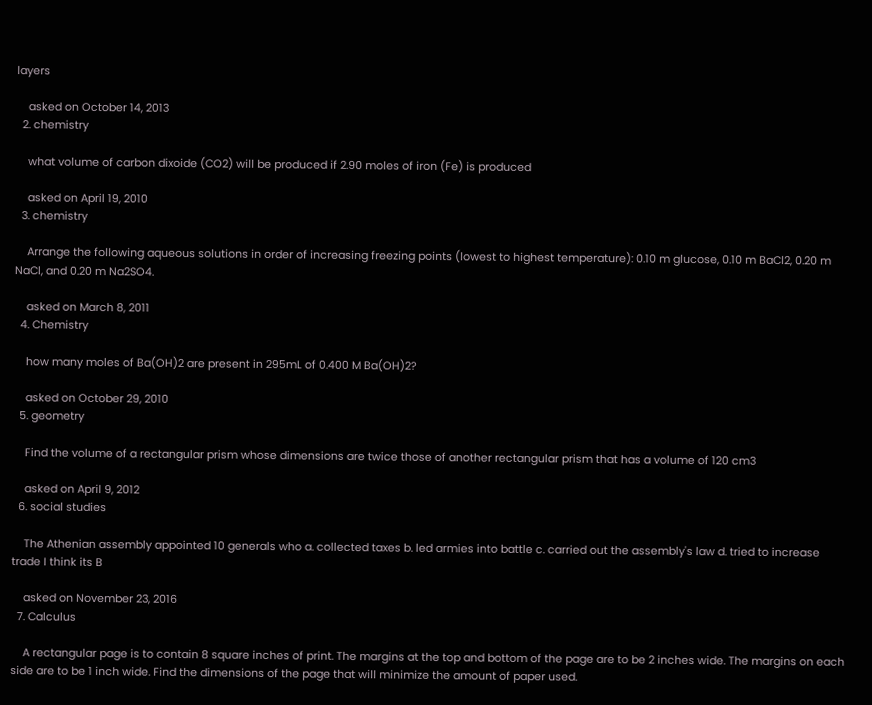layers

    asked on October 14, 2013
  2. chemistry

    what volume of carbon dixoide (CO2) will be produced if 2.90 moles of iron (Fe) is produced

    asked on April 19, 2010
  3. chemistry

    Arrange the following aqueous solutions in order of increasing freezing points (lowest to highest temperature): 0.10 m glucose, 0.10 m BaCl2, 0.20 m NaCl, and 0.20 m Na2SO4.

    asked on March 8, 2011
  4. Chemistry

    how many moles of Ba(OH)2 are present in 295mL of 0.400 M Ba(OH)2?

    asked on October 29, 2010
  5. geometry

    Find the volume of a rectangular prism whose dimensions are twice those of another rectangular prism that has a volume of 120 cm3

    asked on April 9, 2012
  6. social studies

    The Athenian assembly appointed 10 generals who a. collected taxes b. led armies into battle c. carried out the assembly's law d. tried to increase trade I think its B

    asked on November 23, 2016
  7. Calculus

    A rectangular page is to contain 8 square inches of print. The margins at the top and bottom of the page are to be 2 inches wide. The margins on each side are to be 1 inch wide. Find the dimensions of the page that will minimize the amount of paper used.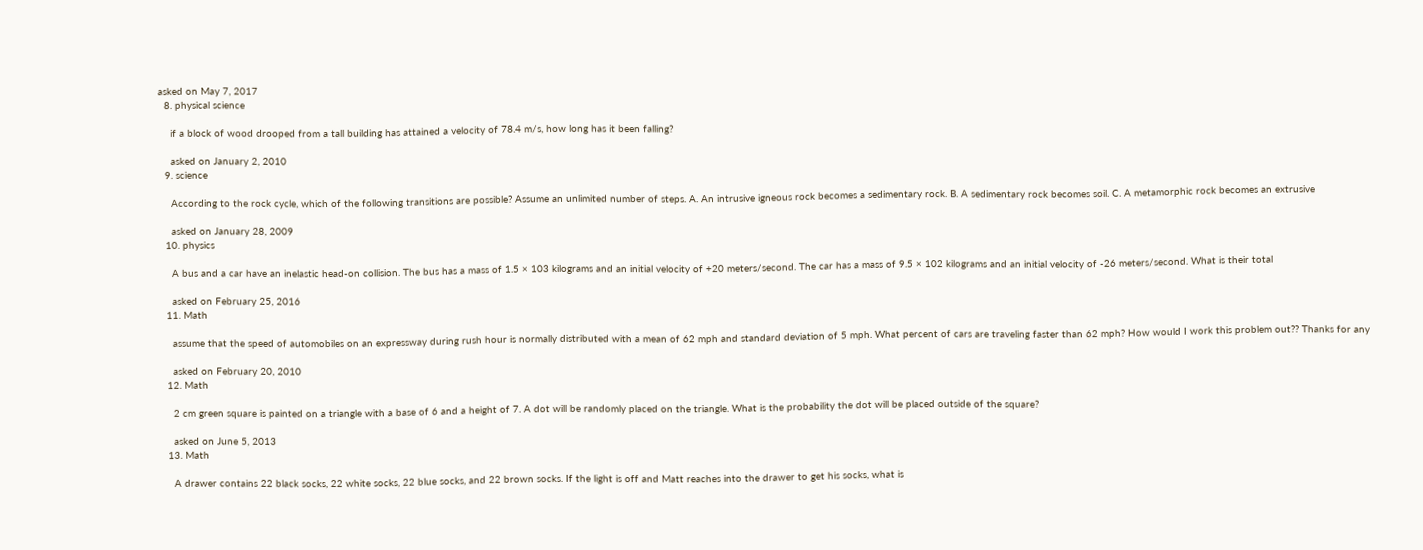asked on May 7, 2017
  8. physical science

    if a block of wood drooped from a tall building has attained a velocity of 78.4 m/s, how long has it been falling?

    asked on January 2, 2010
  9. science

    According to the rock cycle, which of the following transitions are possible? Assume an unlimited number of steps. A. An intrusive igneous rock becomes a sedimentary rock. B. A sedimentary rock becomes soil. C. A metamorphic rock becomes an extrusive

    asked on January 28, 2009
  10. physics

    A bus and a car have an inelastic head-on collision. The bus has a mass of 1.5 × 103 kilograms and an initial velocity of +20 meters/second. The car has a mass of 9.5 × 102 kilograms and an initial velocity of -26 meters/second. What is their total

    asked on February 25, 2016
  11. Math

    assume that the speed of automobiles on an expressway during rush hour is normally distributed with a mean of 62 mph and standard deviation of 5 mph. What percent of cars are traveling faster than 62 mph? How would I work this problem out?? Thanks for any

    asked on February 20, 2010
  12. Math

    2 cm green square is painted on a triangle with a base of 6 and a height of 7. A dot will be randomly placed on the triangle. What is the probability the dot will be placed outside of the square?

    asked on June 5, 2013
  13. Math

    A drawer contains 22 black socks, 22 white socks, 22 blue socks, and 22 brown socks. If the light is off and Matt reaches into the drawer to get his socks, what is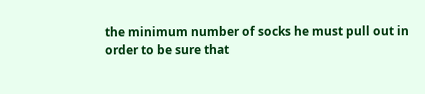the minimum number of socks he must pull out in order to be sure that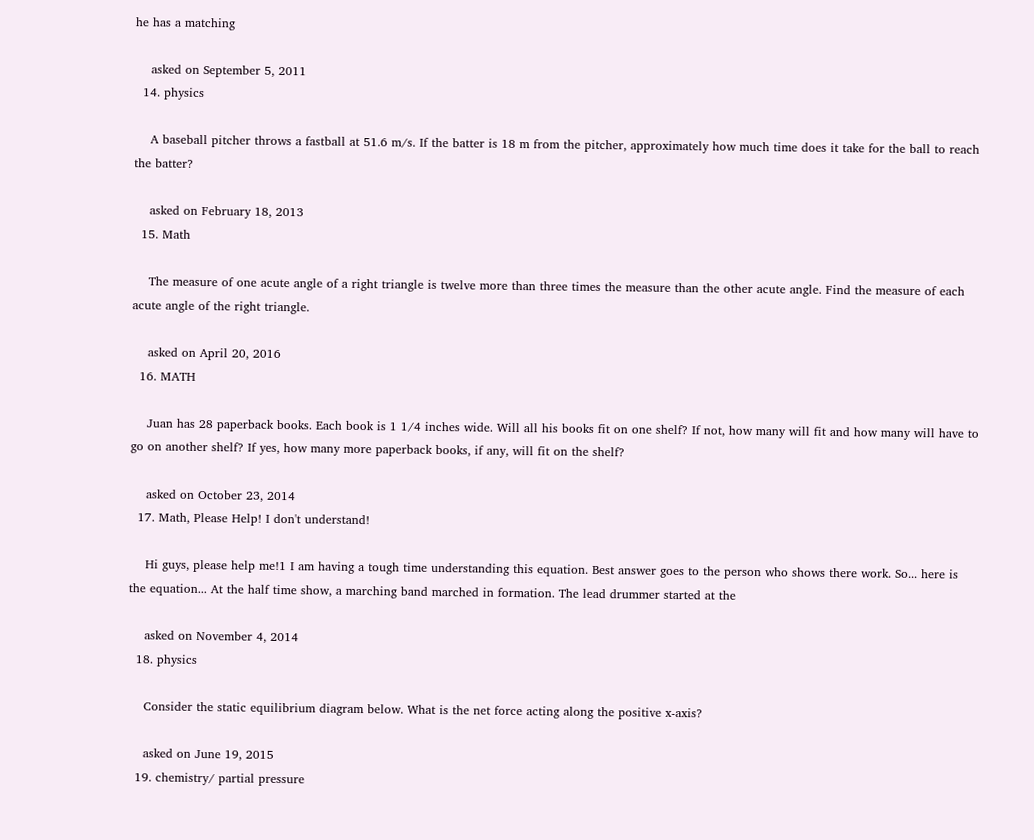he has a matching

    asked on September 5, 2011
  14. physics

    A baseball pitcher throws a fastball at 51.6 m/s. If the batter is 18 m from the pitcher, approximately how much time does it take for the ball to reach the batter?

    asked on February 18, 2013
  15. Math

    The measure of one acute angle of a right triangle is twelve more than three times the measure than the other acute angle. Find the measure of each acute angle of the right triangle.

    asked on April 20, 2016
  16. MATH

    Juan has 28 paperback books. Each book is 1 1/4 inches wide. Will all his books fit on one shelf? If not, how many will fit and how many will have to go on another shelf? If yes, how many more paperback books, if any, will fit on the shelf?

    asked on October 23, 2014
  17. Math, Please Help! I don't understand!

    Hi guys, please help me!1 I am having a tough time understanding this equation. Best answer goes to the person who shows there work. So... here is the equation... At the half time show, a marching band marched in formation. The lead drummer started at the

    asked on November 4, 2014
  18. physics

    Consider the static equilibrium diagram below. What is the net force acting along the positive x-axis?

    asked on June 19, 2015
  19. chemistry/ partial pressure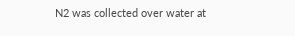N2 was collected over water at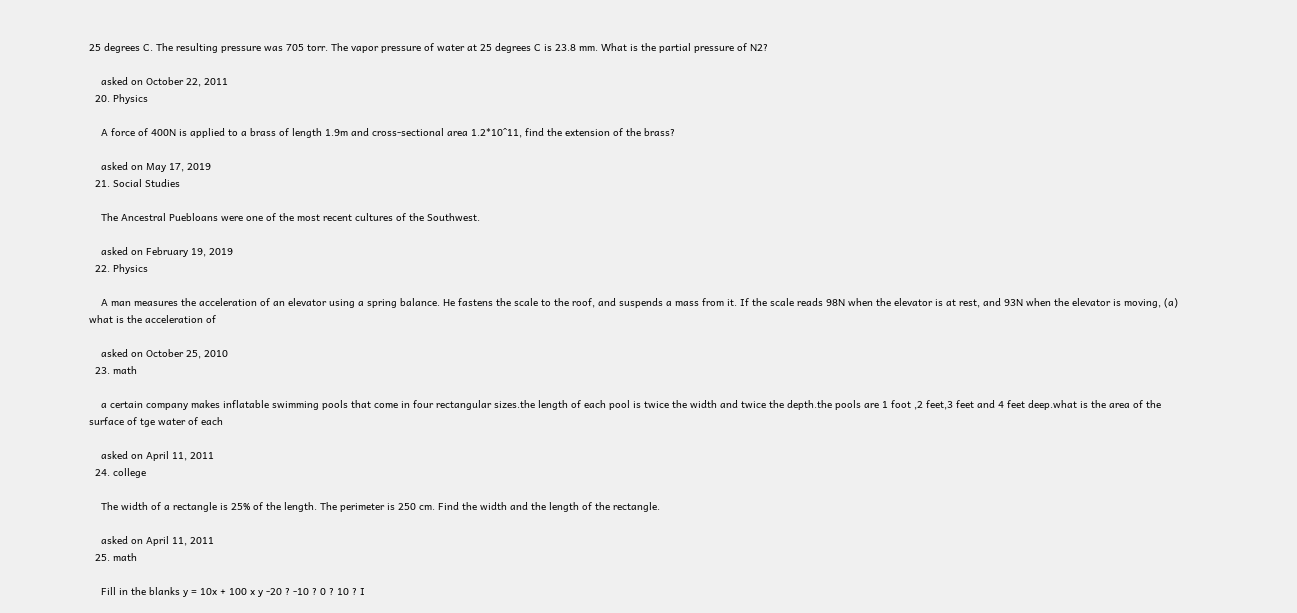25 degrees C. The resulting pressure was 705 torr. The vapor pressure of water at 25 degrees C is 23.8 mm. What is the partial pressure of N2?

    asked on October 22, 2011
  20. Physics

    A force of 400N is applied to a brass of length 1.9m and cross-sectional area 1.2*10^11, find the extension of the brass?

    asked on May 17, 2019
  21. Social Studies

    The Ancestral Puebloans were one of the most recent cultures of the Southwest.

    asked on February 19, 2019
  22. Physics

    A man measures the acceleration of an elevator using a spring balance. He fastens the scale to the roof, and suspends a mass from it. If the scale reads 98N when the elevator is at rest, and 93N when the elevator is moving, (a) what is the acceleration of

    asked on October 25, 2010
  23. math

    a certain company makes inflatable swimming pools that come in four rectangular sizes.the length of each pool is twice the width and twice the depth.the pools are 1 foot ,2 feet,3 feet and 4 feet deep.what is the area of the surface of tge water of each

    asked on April 11, 2011
  24. college

    The width of a rectangle is 25% of the length. The perimeter is 250 cm. Find the width and the length of the rectangle.

    asked on April 11, 2011
  25. math

    Fill in the blanks y = 10x + 100 x y -20 ? -10 ? 0 ? 10 ? I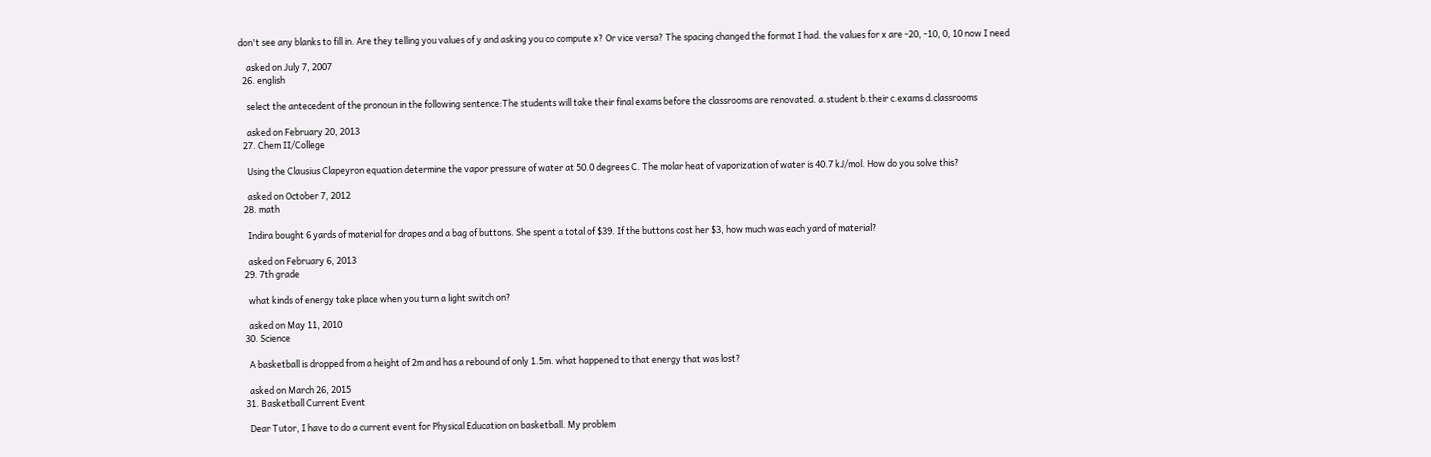don't see any blanks to fill in. Are they telling you values of y and asking you co compute x? Or vice versa? The spacing changed the format I had. the values for x are -20, -10, 0, 10 now I need

    asked on July 7, 2007
  26. english

    select the antecedent of the pronoun in the following sentence:The students will take their final exams before the classrooms are renovated. a.student b.their c.exams d.classrooms

    asked on February 20, 2013
  27. Chem II/College

    Using the Clausius Clapeyron equation determine the vapor pressure of water at 50.0 degrees C. The molar heat of vaporization of water is 40.7 kJ/mol. How do you solve this?

    asked on October 7, 2012
  28. math

    Indira bought 6 yards of material for drapes and a bag of buttons. She spent a total of $39. If the buttons cost her $3, how much was each yard of material?

    asked on February 6, 2013
  29. 7th grade

    what kinds of energy take place when you turn a light switch on?

    asked on May 11, 2010
  30. Science

    A basketball is dropped from a height of 2m and has a rebound of only 1.5m. what happened to that energy that was lost?

    asked on March 26, 2015
  31. Basketball Current Event

    Dear Tutor, I have to do a current event for Physical Education on basketball. My problem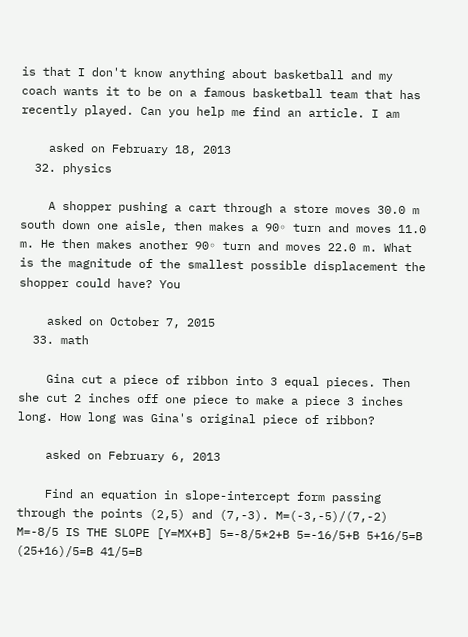is that I don't know anything about basketball and my coach wants it to be on a famous basketball team that has recently played. Can you help me find an article. I am

    asked on February 18, 2013
  32. physics

    A shopper pushing a cart through a store moves 30.0 m south down one aisle, then makes a 90◦ turn and moves 11.0 m. He then makes another 90◦ turn and moves 22.0 m. What is the magnitude of the smallest possible displacement the shopper could have? You

    asked on October 7, 2015
  33. math

    Gina cut a piece of ribbon into 3 equal pieces. Then she cut 2 inches off one piece to make a piece 3 inches long. How long was Gina's original piece of ribbon?

    asked on February 6, 2013

    Find an equation in slope-intercept form passing through the points (2,5) and (7,-3). M=(-3,-5)/(7,-2) M=-8/5 IS THE SLOPE [Y=MX+B] 5=-8/5*2+B 5=-16/5+B 5+16/5=B (25+16)/5=B 41/5=B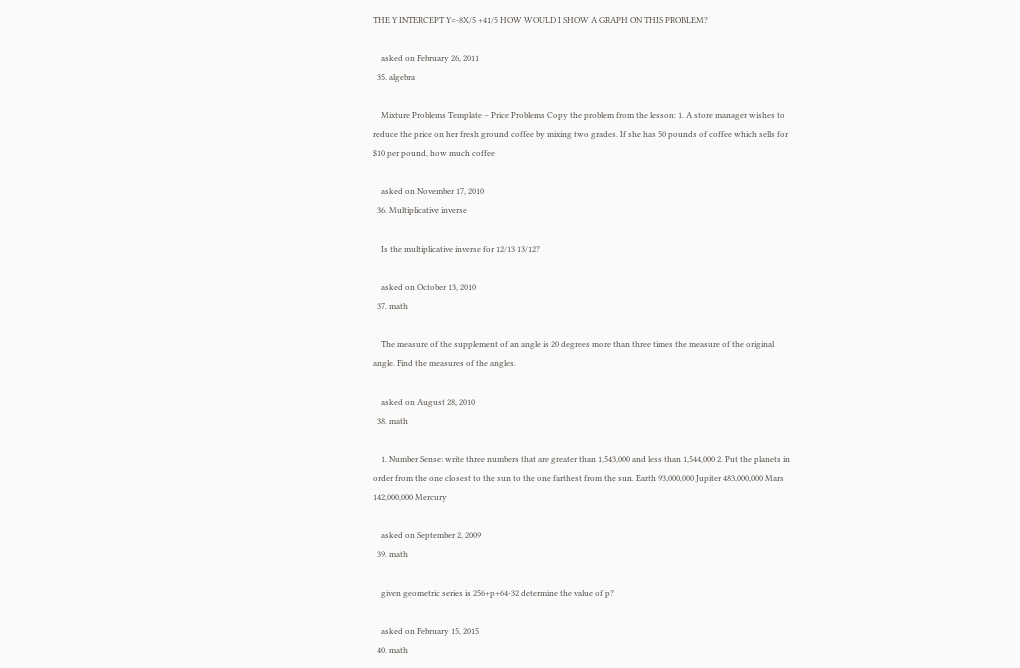THE Y INTERCEPT Y=-8X/5 +41/5 HOW WOULD I SHOW A GRAPH ON THIS PROBLEM?

    asked on February 26, 2011
  35. algebra

    Mixture Problems Template – Price Problems Copy the problem from the lesson: 1. A store manager wishes to reduce the price on her fresh ground coffee by mixing two grades. If she has 50 pounds of coffee which sells for $10 per pound, how much coffee

    asked on November 17, 2010
  36. Multiplicative inverse

    Is the multiplicative inverse for 12/13 13/12?

    asked on October 13, 2010
  37. math

    The measure of the supplement of an angle is 20 degrees more than three times the measure of the original angle. Find the measures of the angles.

    asked on August 28, 2010
  38. math

    1. Number Sense: write three numbers that are greater than 1,543,000 and less than 1,544,000 2. Put the planets in order from the one closest to the sun to the one farthest from the sun. Earth 93,000,000 Jupiter 483,000,000 Mars 142,000,000 Mercury

    asked on September 2, 2009
  39. math

    given geometric series is 256+p+64-32 determine the value of p?

    asked on February 15, 2015
  40. math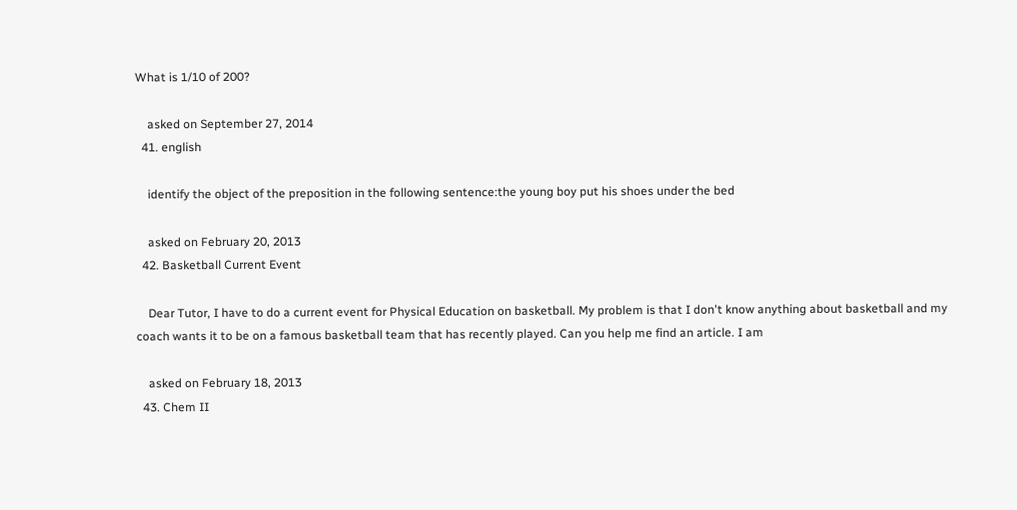What is 1/10 of 200?

    asked on September 27, 2014
  41. english

    identify the object of the preposition in the following sentence:the young boy put his shoes under the bed

    asked on February 20, 2013
  42. Basketball Current Event

    Dear Tutor, I have to do a current event for Physical Education on basketball. My problem is that I don't know anything about basketball and my coach wants it to be on a famous basketball team that has recently played. Can you help me find an article. I am

    asked on February 18, 2013
  43. Chem II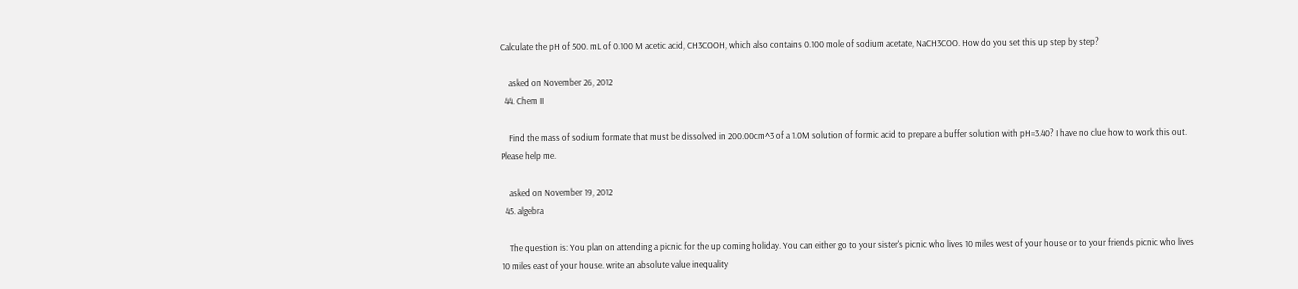Calculate the pH of 500. mL of 0.100 M acetic acid, CH3COOH, which also contains 0.100 mole of sodium acetate, NaCH3COO. How do you set this up step by step?

    asked on November 26, 2012
  44. Chem II

    Find the mass of sodium formate that must be dissolved in 200.00cm^3 of a 1.0M solution of formic acid to prepare a buffer solution with pH=3.40? I have no clue how to work this out. Please help me.

    asked on November 19, 2012
  45. algebra

    The question is: You plan on attending a picnic for the up coming holiday. You can either go to your sister's picnic who lives 10 miles west of your house or to your friends picnic who lives 10 miles east of your house. write an absolute value inequality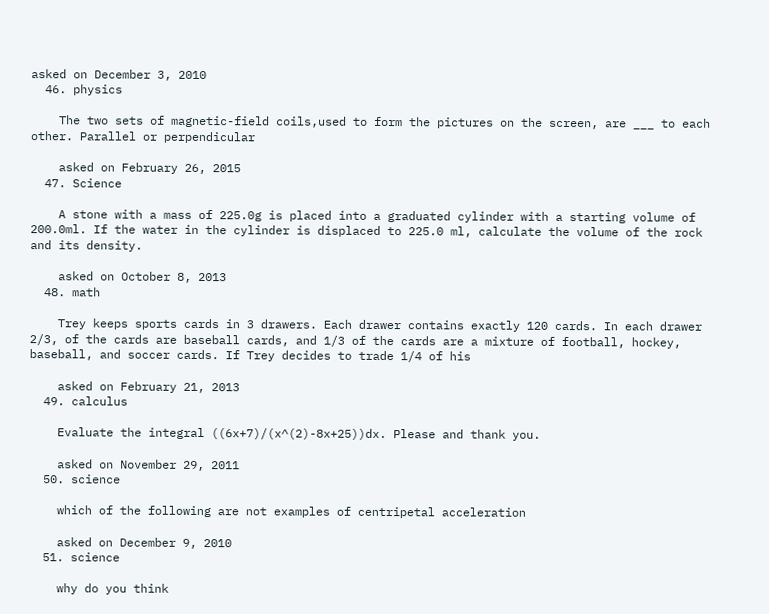asked on December 3, 2010
  46. physics

    The two sets of magnetic-field coils,used to form the pictures on the screen, are ___ to each other. Parallel or perpendicular

    asked on February 26, 2015
  47. Science

    A stone with a mass of 225.0g is placed into a graduated cylinder with a starting volume of 200.0ml. If the water in the cylinder is displaced to 225.0 ml, calculate the volume of the rock and its density.

    asked on October 8, 2013
  48. math

    Trey keeps sports cards in 3 drawers. Each drawer contains exactly 120 cards. In each drawer 2/3, of the cards are baseball cards, and 1/3 of the cards are a mixture of football, hockey, baseball, and soccer cards. If Trey decides to trade 1/4 of his

    asked on February 21, 2013
  49. calculus

    Evaluate the integral ((6x+7)/(x^(2)-8x+25))dx. Please and thank you.

    asked on November 29, 2011
  50. science

    which of the following are not examples of centripetal acceleration

    asked on December 9, 2010
  51. science

    why do you think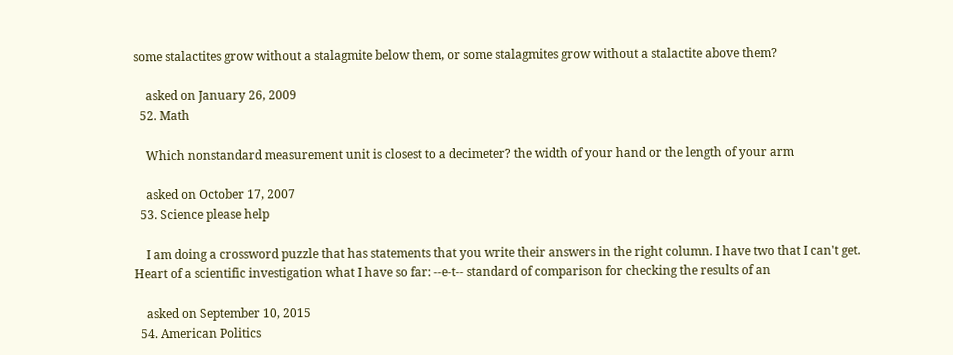some stalactites grow without a stalagmite below them, or some stalagmites grow without a stalactite above them?

    asked on January 26, 2009
  52. Math

    Which nonstandard measurement unit is closest to a decimeter? the width of your hand or the length of your arm

    asked on October 17, 2007
  53. Science please help

    I am doing a crossword puzzle that has statements that you write their answers in the right column. I have two that I can't get. Heart of a scientific investigation what I have so far: --e-t-- standard of comparison for checking the results of an

    asked on September 10, 2015
  54. American Politics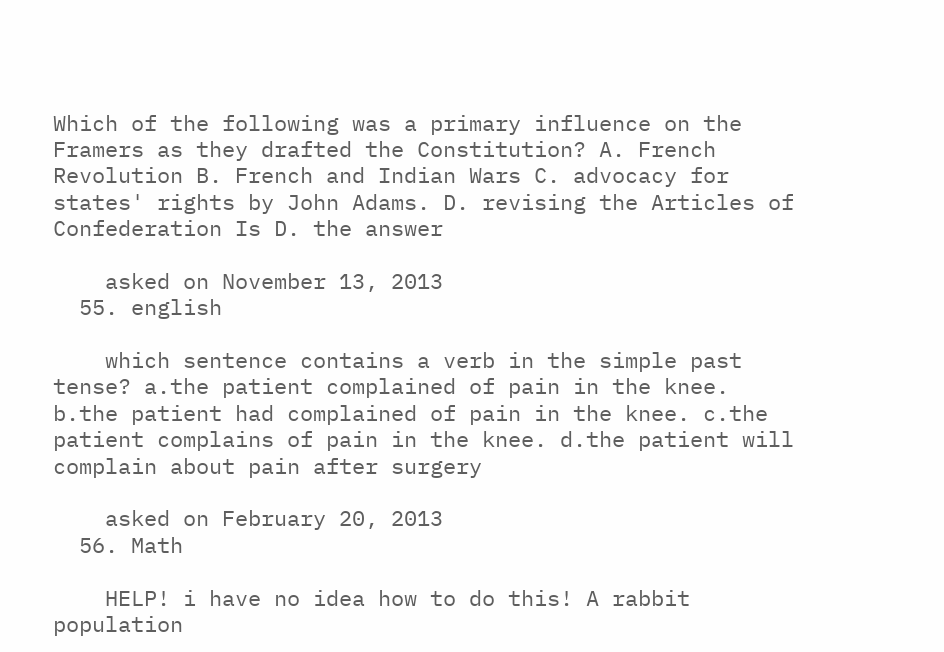Which of the following was a primary influence on the Framers as they drafted the Constitution? A. French Revolution B. French and Indian Wars C. advocacy for states' rights by John Adams. D. revising the Articles of Confederation Is D. the answer

    asked on November 13, 2013
  55. english

    which sentence contains a verb in the simple past tense? a.the patient complained of pain in the knee. b.the patient had complained of pain in the knee. c.the patient complains of pain in the knee. d.the patient will complain about pain after surgery

    asked on February 20, 2013
  56. Math

    HELP! i have no idea how to do this! A rabbit population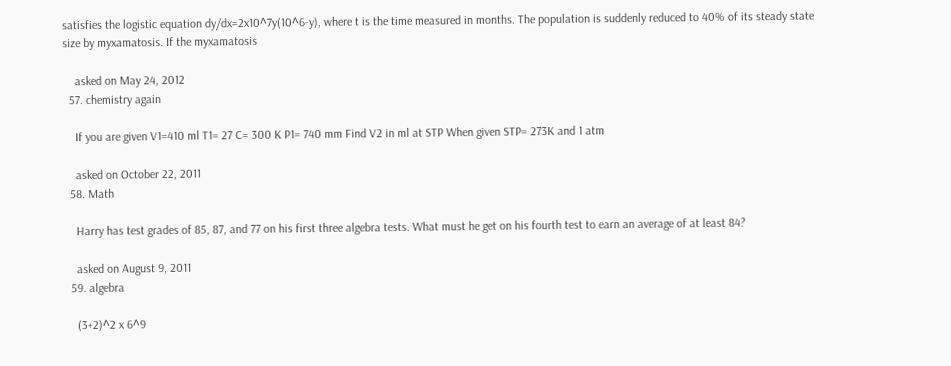satisfies the logistic equation dy/dx=2x10^7y(10^6-y), where t is the time measured in months. The population is suddenly reduced to 40% of its steady state size by myxamatosis. If the myxamatosis

    asked on May 24, 2012
  57. chemistry again

    If you are given V1=410 ml T1= 27 C= 300 K P1= 740 mm Find V2 in ml at STP When given STP= 273K and 1 atm

    asked on October 22, 2011
  58. Math

    Harry has test grades of 85, 87, and 77 on his first three algebra tests. What must he get on his fourth test to earn an average of at least 84?

    asked on August 9, 2011
  59. algebra

    (3+2)^2 x 6^9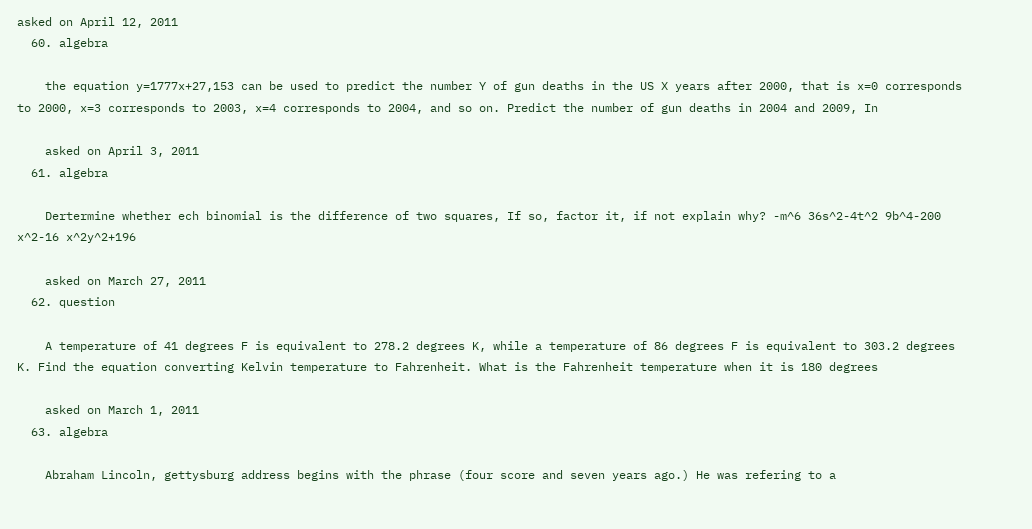asked on April 12, 2011
  60. algebra

    the equation y=1777x+27,153 can be used to predict the number Y of gun deaths in the US X years after 2000, that is x=0 corresponds to 2000, x=3 corresponds to 2003, x=4 corresponds to 2004, and so on. Predict the number of gun deaths in 2004 and 2009, In

    asked on April 3, 2011
  61. algebra

    Dertermine whether ech binomial is the difference of two squares, If so, factor it, if not explain why? -m^6 36s^2-4t^2 9b^4-200 x^2-16 x^2y^2+196

    asked on March 27, 2011
  62. question

    A temperature of 41 degrees F is equivalent to 278.2 degrees K, while a temperature of 86 degrees F is equivalent to 303.2 degrees K. Find the equation converting Kelvin temperature to Fahrenheit. What is the Fahrenheit temperature when it is 180 degrees

    asked on March 1, 2011
  63. algebra

    Abraham Lincoln, gettysburg address begins with the phrase (four score and seven years ago.) He was refering to a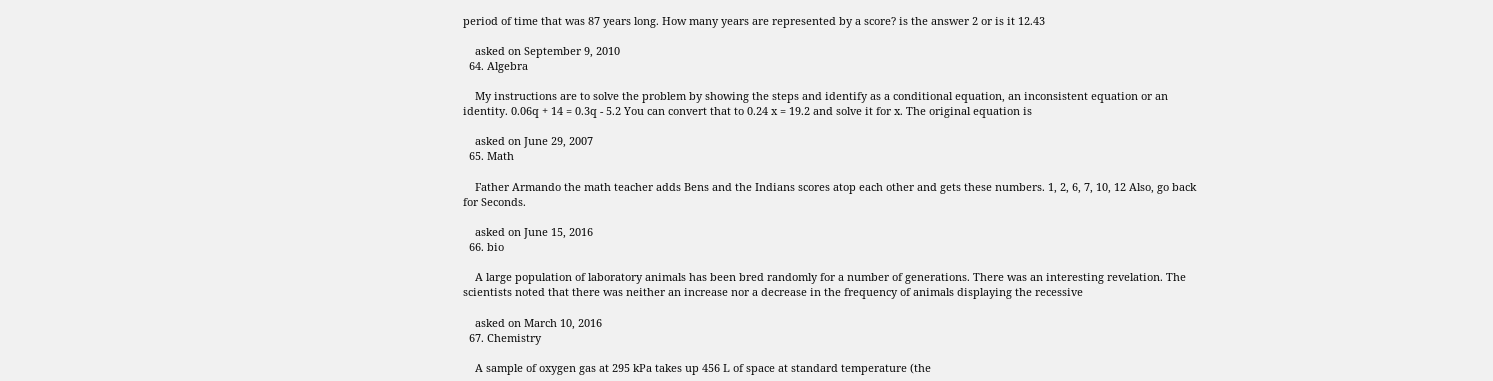period of time that was 87 years long. How many years are represented by a score? is the answer 2 or is it 12.43

    asked on September 9, 2010
  64. Algebra

    My instructions are to solve the problem by showing the steps and identify as a conditional equation, an inconsistent equation or an identity. 0.06q + 14 = 0.3q - 5.2 You can convert that to 0.24 x = 19.2 and solve it for x. The original equation is

    asked on June 29, 2007
  65. Math

    Father Armando the math teacher adds Bens and the Indians scores atop each other and gets these numbers. 1, 2, 6, 7, 10, 12 Also, go back for Seconds.

    asked on June 15, 2016
  66. bio

    A large population of laboratory animals has been bred randomly for a number of generations. There was an interesting revelation. The scientists noted that there was neither an increase nor a decrease in the frequency of animals displaying the recessive

    asked on March 10, 2016
  67. Chemistry

    A sample of oxygen gas at 295 kPa takes up 456 L of space at standard temperature (the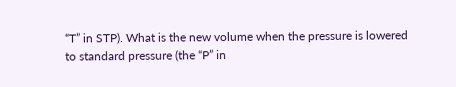“T” in STP). What is the new volume when the pressure is lowered to standard pressure (the “P” in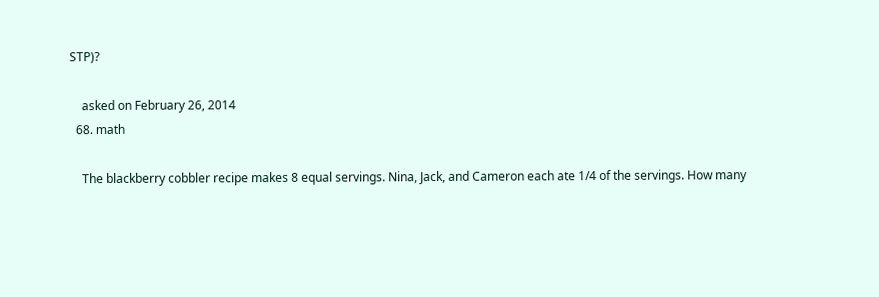STP)?

    asked on February 26, 2014
  68. math

    The blackberry cobbler recipe makes 8 equal servings. Nina, Jack, and Cameron each ate 1/4 of the servings. How many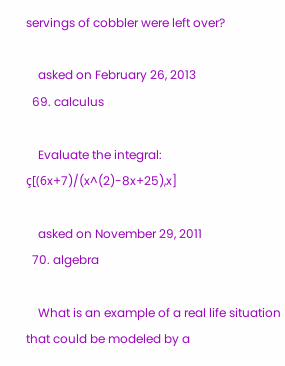servings of cobbler were left over?

    asked on February 26, 2013
  69. calculus

    Evaluate the integral: ç[(6x+7)/(x^(2)-8x+25),x]

    asked on November 29, 2011
  70. algebra

    What is an example of a real life situation that could be modeled by a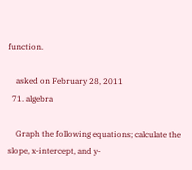function.

    asked on February 28, 2011
  71. algebra

    Graph the following equations; calculate the slope, x-intercept, and y-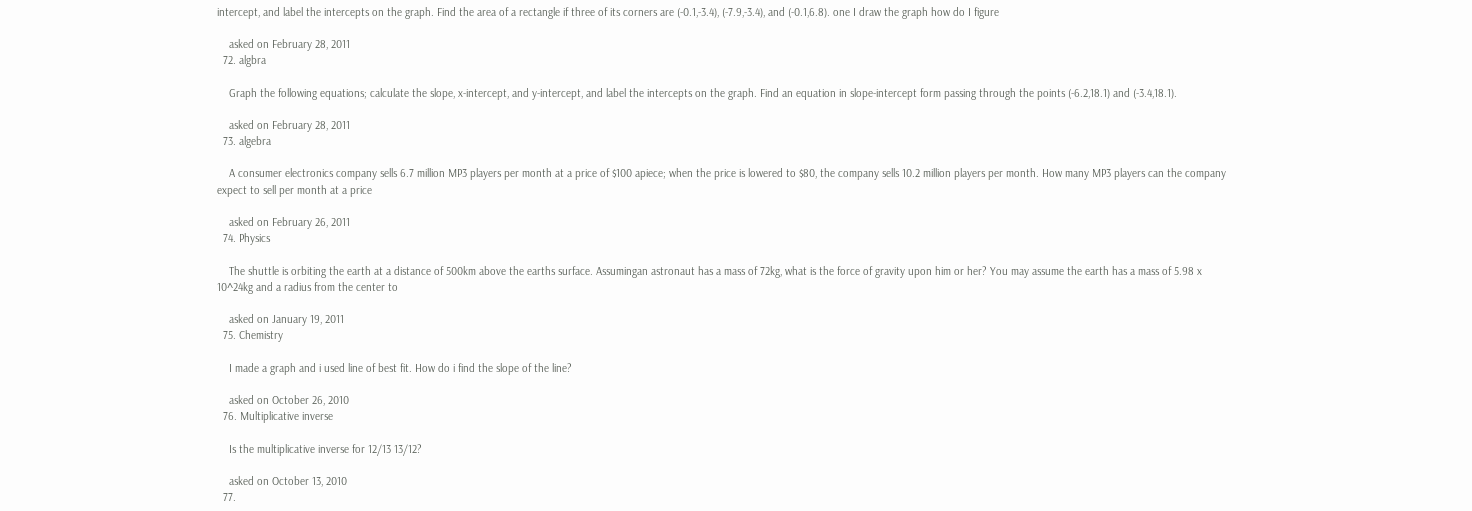intercept, and label the intercepts on the graph. Find the area of a rectangle if three of its corners are (-0.1,-3.4), (-7.9,-3.4), and (-0.1,6.8). one I draw the graph how do I figure

    asked on February 28, 2011
  72. algbra

    Graph the following equations; calculate the slope, x-intercept, and y-intercept, and label the intercepts on the graph. Find an equation in slope-intercept form passing through the points (-6.2,18.1) and (-3.4,18.1).

    asked on February 28, 2011
  73. algebra

    A consumer electronics company sells 6.7 million MP3 players per month at a price of $100 apiece; when the price is lowered to $80, the company sells 10.2 million players per month. How many MP3 players can the company expect to sell per month at a price

    asked on February 26, 2011
  74. Physics

    The shuttle is orbiting the earth at a distance of 500km above the earths surface. Assumingan astronaut has a mass of 72kg, what is the force of gravity upon him or her? You may assume the earth has a mass of 5.98 x 10^24kg and a radius from the center to

    asked on January 19, 2011
  75. Chemistry

    I made a graph and i used line of best fit. How do i find the slope of the line?

    asked on October 26, 2010
  76. Multiplicative inverse

    Is the multiplicative inverse for 12/13 13/12?

    asked on October 13, 2010
  77.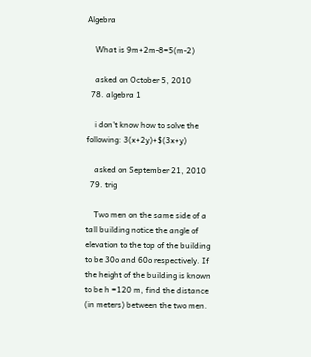Algebra

    What is 9m+2m-8=5(m-2)

    asked on October 5, 2010
  78. algebra 1

    i don't know how to solve the following: 3(x+2y)+$(3x+y)

    asked on September 21, 2010
  79. trig

    Two men on the same side of a tall building notice the angle of elevation to the top of the building to be 30o and 60o respectively. If the height of the building is known to be h =120 m, find the distance (in meters) between the two men.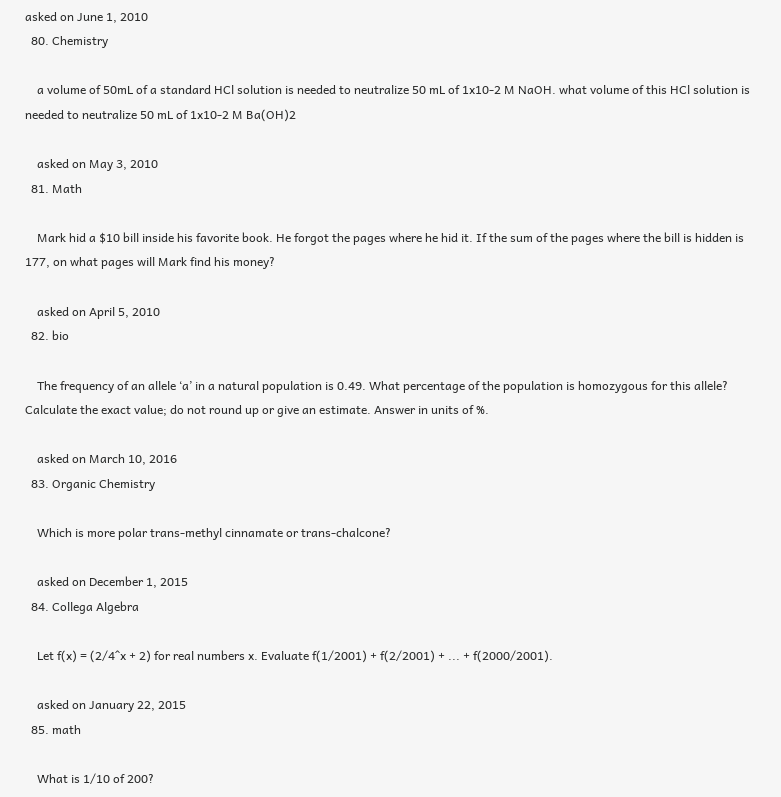asked on June 1, 2010
  80. Chemistry

    a volume of 50mL of a standard HCl solution is needed to neutralize 50 mL of 1x10-2 M NaOH. what volume of this HCl solution is needed to neutralize 50 mL of 1x10-2 M Ba(OH)2

    asked on May 3, 2010
  81. Math

    Mark hid a $10 bill inside his favorite book. He forgot the pages where he hid it. If the sum of the pages where the bill is hidden is 177, on what pages will Mark find his money?

    asked on April 5, 2010
  82. bio

    The frequency of an allele ‘a’ in a natural population is 0.49. What percentage of the population is homozygous for this allele? Calculate the exact value; do not round up or give an estimate. Answer in units of %.

    asked on March 10, 2016
  83. Organic Chemistry

    Which is more polar trans-methyl cinnamate or trans-chalcone?

    asked on December 1, 2015
  84. Collega Algebra

    Let f(x) = (2/4^x + 2) for real numbers x. Evaluate f(1/2001) + f(2/2001) + ... + f(2000/2001).

    asked on January 22, 2015
  85. math

    What is 1/10 of 200?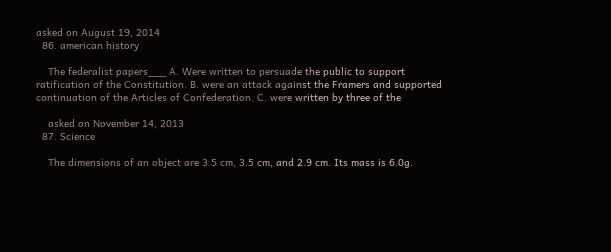asked on August 19, 2014
  86. american history

    The federalist papers___ A. Were written to persuade the public to support ratification of the Constitution. B. were an attack against the Framers and supported continuation of the Articles of Confederation. C. were written by three of the

    asked on November 14, 2013
  87. Science

    The dimensions of an object are 3.5 cm, 3.5 cm, and 2.9 cm. Its mass is 6.0g.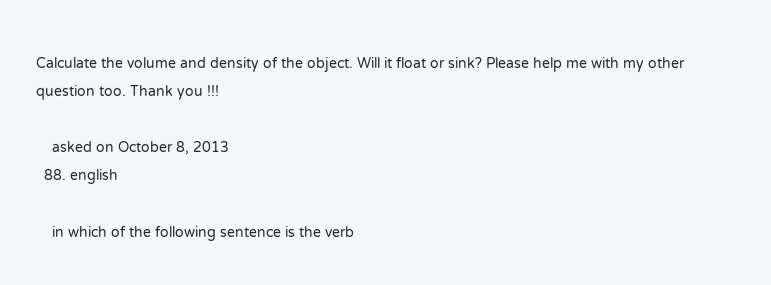Calculate the volume and density of the object. Will it float or sink? Please help me with my other question too. Thank you !!!

    asked on October 8, 2013
  88. english

    in which of the following sentence is the verb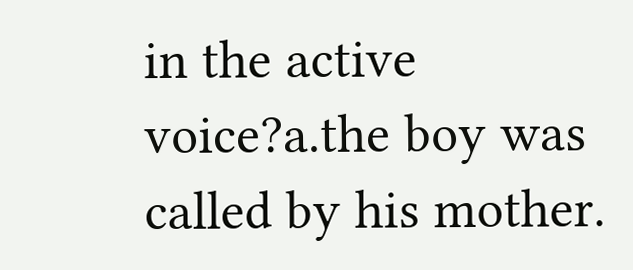in the active voice?a.the boy was called by his mother.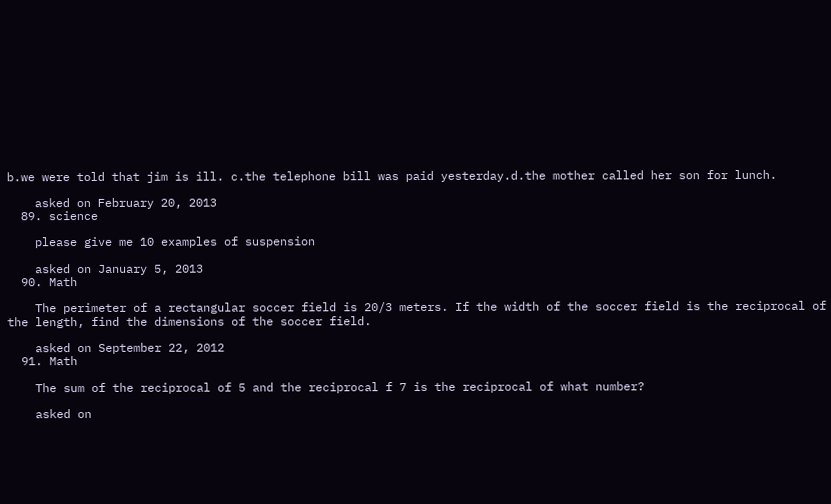b.we were told that jim is ill. c.the telephone bill was paid yesterday.d.the mother called her son for lunch.

    asked on February 20, 2013
  89. science

    please give me 10 examples of suspension

    asked on January 5, 2013
  90. Math

    The perimeter of a rectangular soccer field is 20/3 meters. If the width of the soccer field is the reciprocal of the length, find the dimensions of the soccer field.

    asked on September 22, 2012
  91. Math

    The sum of the reciprocal of 5 and the reciprocal f 7 is the reciprocal of what number?

    asked on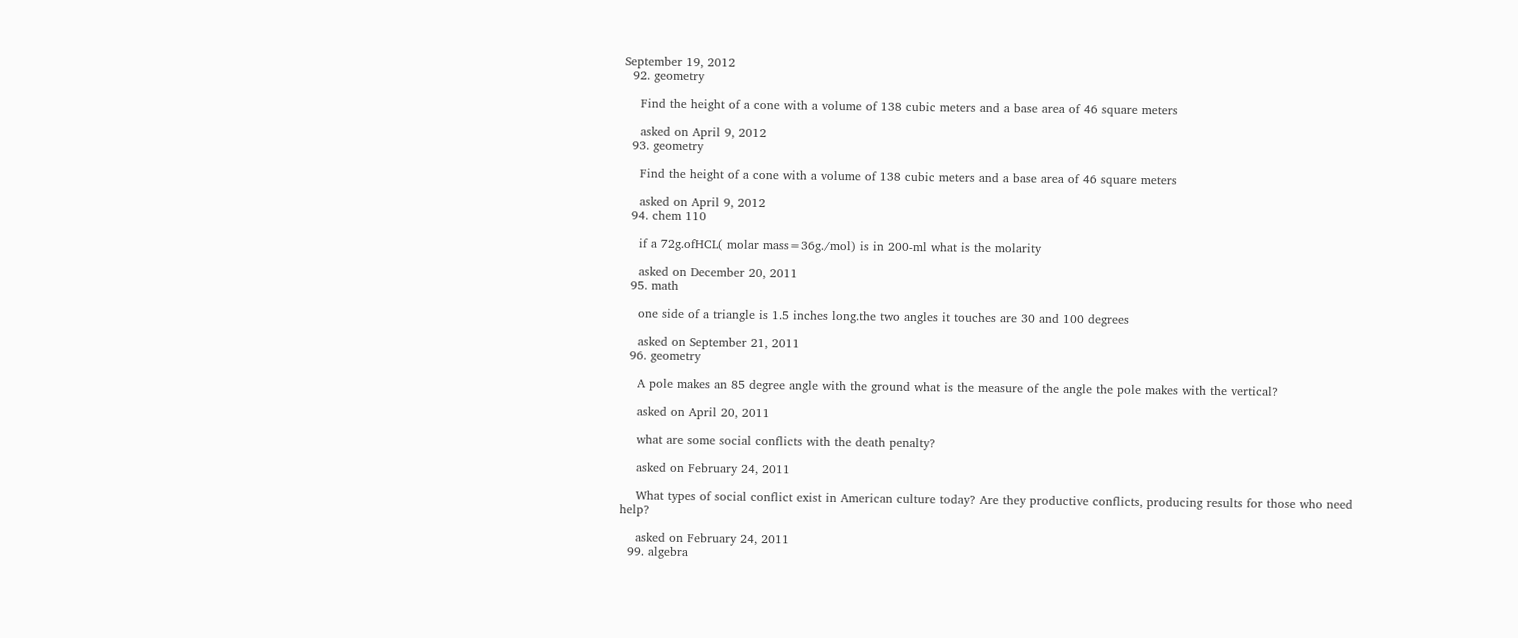September 19, 2012
  92. geometry

    Find the height of a cone with a volume of 138 cubic meters and a base area of 46 square meters

    asked on April 9, 2012
  93. geometry

    Find the height of a cone with a volume of 138 cubic meters and a base area of 46 square meters

    asked on April 9, 2012
  94. chem 110

    if a 72g.ofHCL( molar mass=36g./mol) is in 200-ml what is the molarity

    asked on December 20, 2011
  95. math

    one side of a triangle is 1.5 inches long.the two angles it touches are 30 and 100 degrees

    asked on September 21, 2011
  96. geometry

    A pole makes an 85 degree angle with the ground what is the measure of the angle the pole makes with the vertical?

    asked on April 20, 2011

    what are some social conflicts with the death penalty?

    asked on February 24, 2011

    What types of social conflict exist in American culture today? Are they productive conflicts, producing results for those who need help?

    asked on February 24, 2011
  99. algebra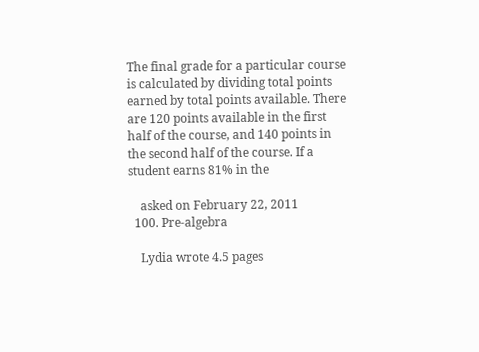The final grade for a particular course is calculated by dividing total points earned by total points available. There are 120 points available in the first half of the course, and 140 points in the second half of the course. If a student earns 81% in the

    asked on February 22, 2011
  100. Pre-algebra

    Lydia wrote 4.5 pages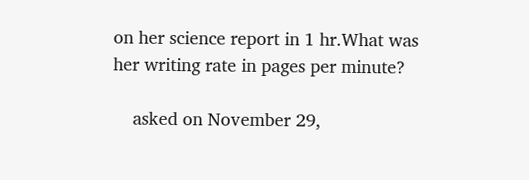on her science report in 1 hr.What was her writing rate in pages per minute?

    asked on November 29,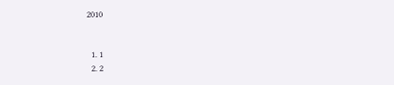2010


  1. 1
  2. 2